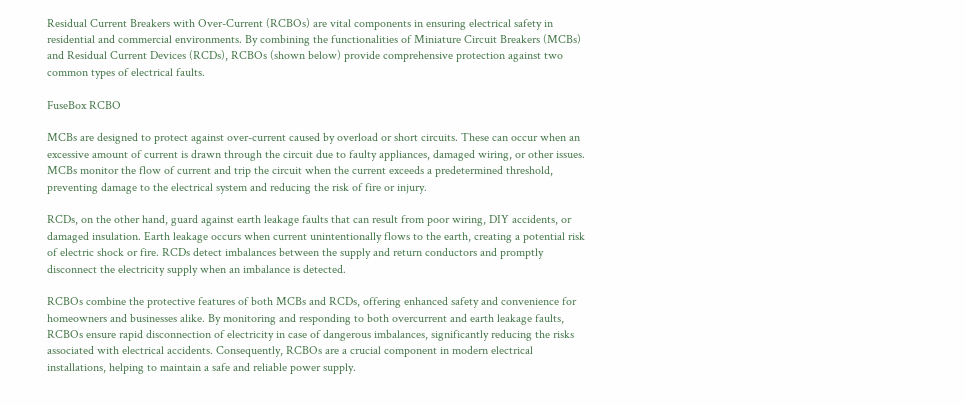Residual Current Breakers with Over-Current (RCBOs) are vital components in ensuring electrical safety in residential and commercial environments. By combining the functionalities of Miniature Circuit Breakers (MCBs) and Residual Current Devices (RCDs), RCBOs (shown below) provide comprehensive protection against two common types of electrical faults.

FuseBox RCBO

MCBs are designed to protect against over-current caused by overload or short circuits. These can occur when an excessive amount of current is drawn through the circuit due to faulty appliances, damaged wiring, or other issues. MCBs monitor the flow of current and trip the circuit when the current exceeds a predetermined threshold, preventing damage to the electrical system and reducing the risk of fire or injury.

RCDs, on the other hand, guard against earth leakage faults that can result from poor wiring, DIY accidents, or damaged insulation. Earth leakage occurs when current unintentionally flows to the earth, creating a potential risk of electric shock or fire. RCDs detect imbalances between the supply and return conductors and promptly disconnect the electricity supply when an imbalance is detected.

RCBOs combine the protective features of both MCBs and RCDs, offering enhanced safety and convenience for homeowners and businesses alike. By monitoring and responding to both overcurrent and earth leakage faults, RCBOs ensure rapid disconnection of electricity in case of dangerous imbalances, significantly reducing the risks associated with electrical accidents. Consequently, RCBOs are a crucial component in modern electrical installations, helping to maintain a safe and reliable power supply.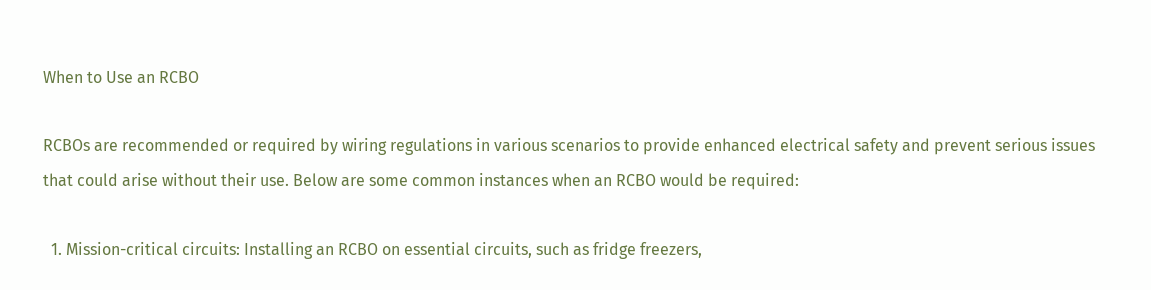When to Use an RCBO

RCBOs are recommended or required by wiring regulations in various scenarios to provide enhanced electrical safety and prevent serious issues that could arise without their use. Below are some common instances when an RCBO would be required:

  1. Mission-critical circuits: Installing an RCBO on essential circuits, such as fridge freezers,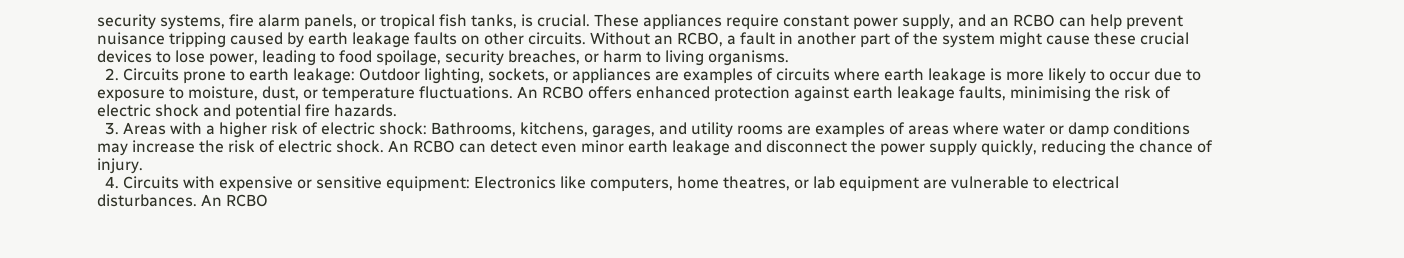security systems, fire alarm panels, or tropical fish tanks, is crucial. These appliances require constant power supply, and an RCBO can help prevent nuisance tripping caused by earth leakage faults on other circuits. Without an RCBO, a fault in another part of the system might cause these crucial devices to lose power, leading to food spoilage, security breaches, or harm to living organisms.
  2. Circuits prone to earth leakage: Outdoor lighting, sockets, or appliances are examples of circuits where earth leakage is more likely to occur due to exposure to moisture, dust, or temperature fluctuations. An RCBO offers enhanced protection against earth leakage faults, minimising the risk of electric shock and potential fire hazards.
  3. Areas with a higher risk of electric shock: Bathrooms, kitchens, garages, and utility rooms are examples of areas where water or damp conditions may increase the risk of electric shock. An RCBO can detect even minor earth leakage and disconnect the power supply quickly, reducing the chance of injury.
  4. Circuits with expensive or sensitive equipment: Electronics like computers, home theatres, or lab equipment are vulnerable to electrical disturbances. An RCBO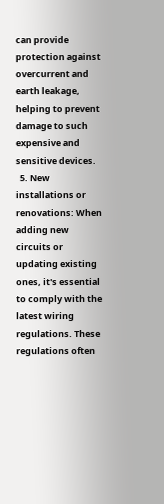can provide protection against overcurrent and earth leakage, helping to prevent damage to such expensive and sensitive devices.
  5. New installations or renovations: When adding new circuits or updating existing ones, it's essential to comply with the latest wiring regulations. These regulations often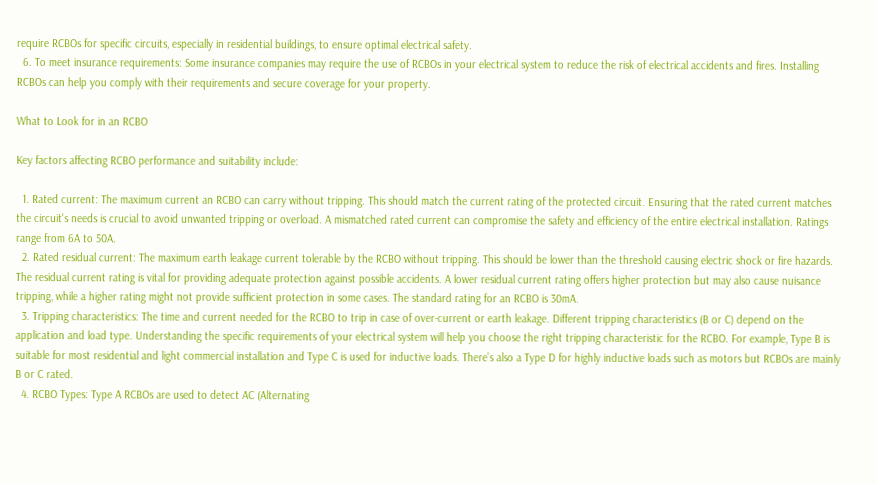require RCBOs for specific circuits, especially in residential buildings, to ensure optimal electrical safety.
  6. To meet insurance requirements: Some insurance companies may require the use of RCBOs in your electrical system to reduce the risk of electrical accidents and fires. Installing RCBOs can help you comply with their requirements and secure coverage for your property.

What to Look for in an RCBO

Key factors affecting RCBO performance and suitability include:

  1. Rated current: The maximum current an RCBO can carry without tripping. This should match the current rating of the protected circuit. Ensuring that the rated current matches the circuit's needs is crucial to avoid unwanted tripping or overload. A mismatched rated current can compromise the safety and efficiency of the entire electrical installation. Ratings range from 6A to 50A.
  2. Rated residual current: The maximum earth leakage current tolerable by the RCBO without tripping. This should be lower than the threshold causing electric shock or fire hazards. The residual current rating is vital for providing adequate protection against possible accidents. A lower residual current rating offers higher protection but may also cause nuisance tripping, while a higher rating might not provide sufficient protection in some cases. The standard rating for an RCBO is 30mA.
  3. Tripping characteristics: The time and current needed for the RCBO to trip in case of over-current or earth leakage. Different tripping characteristics (B or C) depend on the application and load type. Understanding the specific requirements of your electrical system will help you choose the right tripping characteristic for the RCBO. For example, Type B is suitable for most residential and light commercial installation and Type C is used for inductive loads. There’s also a Type D for highly inductive loads such as motors but RCBOs are mainly B or C rated.
  4. RCBO Types: Type A RCBOs are used to detect AC (Alternating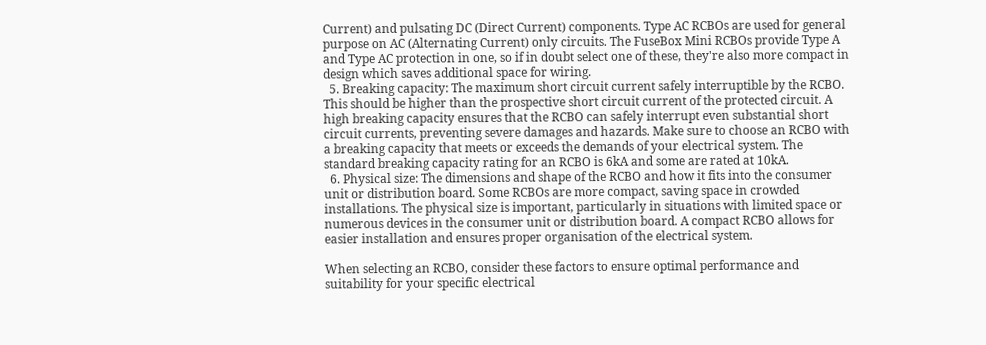Current) and pulsating DC (Direct Current) components. Type AC RCBOs are used for general purpose on AC (Alternating Current) only circuits. The FuseBox Mini RCBOs provide Type A and Type AC protection in one, so if in doubt select one of these, they're also more compact in design which saves additional space for wiring.
  5. Breaking capacity: The maximum short circuit current safely interruptible by the RCBO. This should be higher than the prospective short circuit current of the protected circuit. A high breaking capacity ensures that the RCBO can safely interrupt even substantial short circuit currents, preventing severe damages and hazards. Make sure to choose an RCBO with a breaking capacity that meets or exceeds the demands of your electrical system. The standard breaking capacity rating for an RCBO is 6kA and some are rated at 10kA.
  6. Physical size: The dimensions and shape of the RCBO and how it fits into the consumer unit or distribution board. Some RCBOs are more compact, saving space in crowded installations. The physical size is important, particularly in situations with limited space or numerous devices in the consumer unit or distribution board. A compact RCBO allows for easier installation and ensures proper organisation of the electrical system.

When selecting an RCBO, consider these factors to ensure optimal performance and suitability for your specific electrical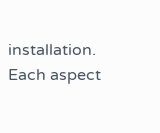installation. Each aspect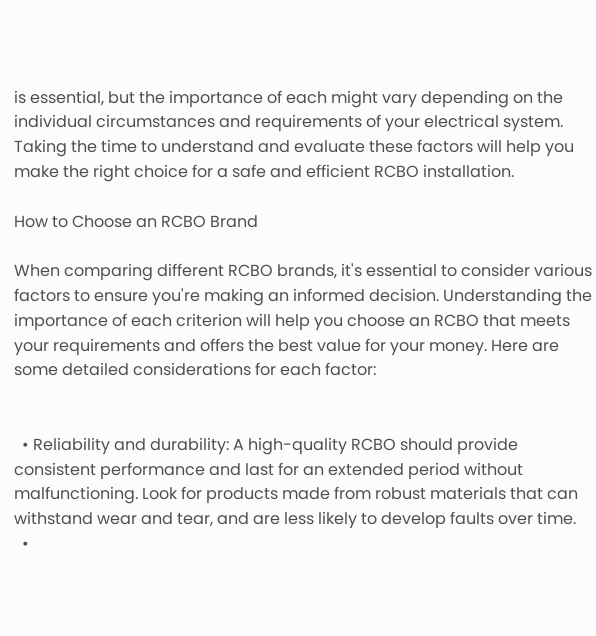is essential, but the importance of each might vary depending on the individual circumstances and requirements of your electrical system. Taking the time to understand and evaluate these factors will help you make the right choice for a safe and efficient RCBO installation.

How to Choose an RCBO Brand

When comparing different RCBO brands, it's essential to consider various factors to ensure you're making an informed decision. Understanding the importance of each criterion will help you choose an RCBO that meets your requirements and offers the best value for your money. Here are some detailed considerations for each factor:


  • Reliability and durability: A high-quality RCBO should provide consistent performance and last for an extended period without malfunctioning. Look for products made from robust materials that can withstand wear and tear, and are less likely to develop faults over time.
  •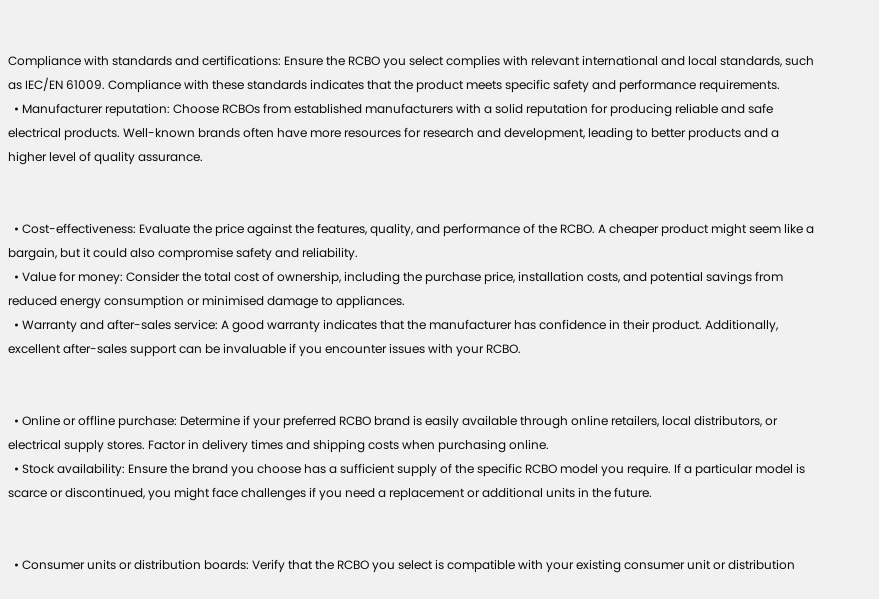Compliance with standards and certifications: Ensure the RCBO you select complies with relevant international and local standards, such as IEC/EN 61009. Compliance with these standards indicates that the product meets specific safety and performance requirements.
  • Manufacturer reputation: Choose RCBOs from established manufacturers with a solid reputation for producing reliable and safe electrical products. Well-known brands often have more resources for research and development, leading to better products and a higher level of quality assurance.


  • Cost-effectiveness: Evaluate the price against the features, quality, and performance of the RCBO. A cheaper product might seem like a bargain, but it could also compromise safety and reliability.
  • Value for money: Consider the total cost of ownership, including the purchase price, installation costs, and potential savings from reduced energy consumption or minimised damage to appliances.
  • Warranty and after-sales service: A good warranty indicates that the manufacturer has confidence in their product. Additionally, excellent after-sales support can be invaluable if you encounter issues with your RCBO.


  • Online or offline purchase: Determine if your preferred RCBO brand is easily available through online retailers, local distributors, or electrical supply stores. Factor in delivery times and shipping costs when purchasing online.
  • Stock availability: Ensure the brand you choose has a sufficient supply of the specific RCBO model you require. If a particular model is scarce or discontinued, you might face challenges if you need a replacement or additional units in the future.


  • Consumer units or distribution boards: Verify that the RCBO you select is compatible with your existing consumer unit or distribution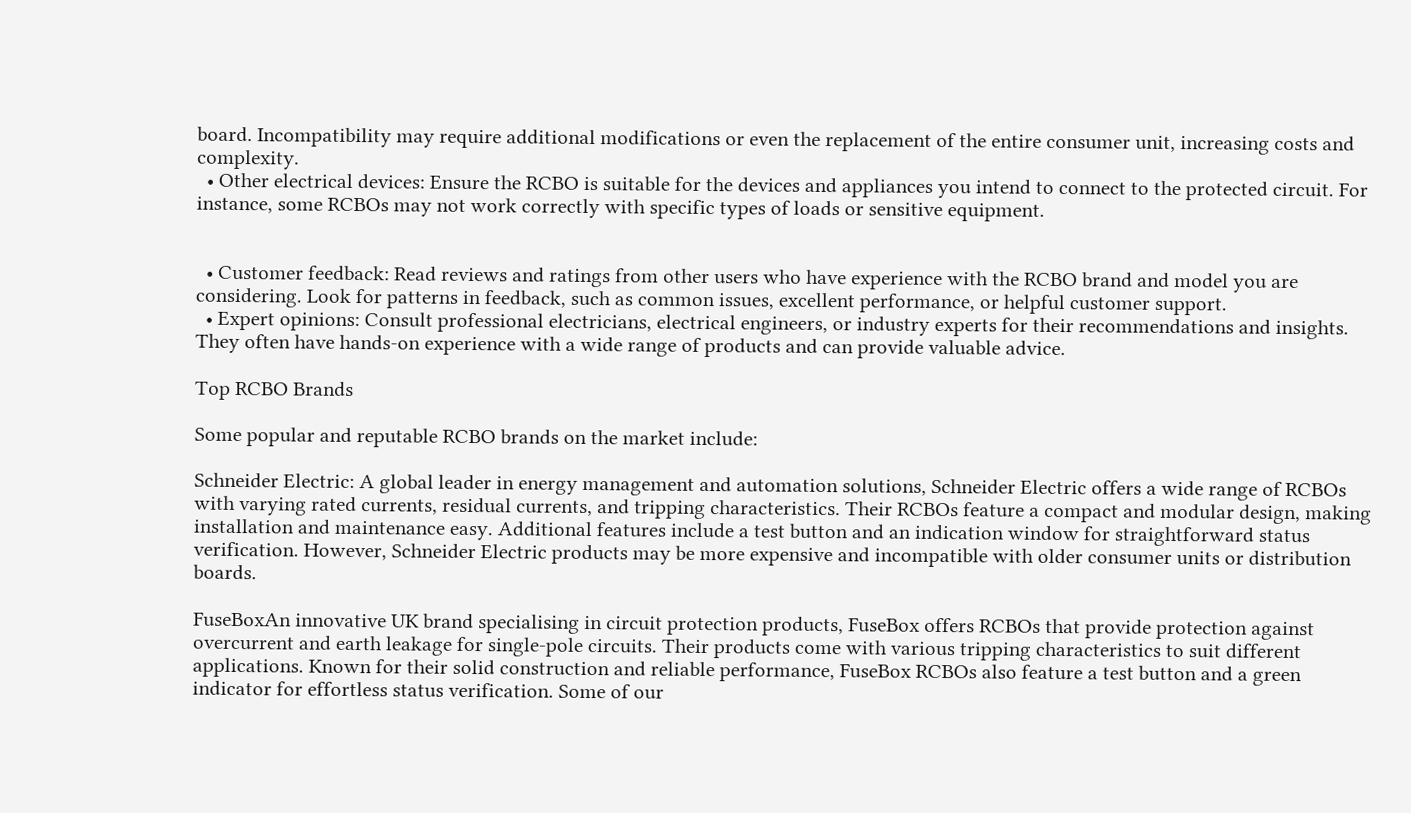board. Incompatibility may require additional modifications or even the replacement of the entire consumer unit, increasing costs and complexity.
  • Other electrical devices: Ensure the RCBO is suitable for the devices and appliances you intend to connect to the protected circuit. For instance, some RCBOs may not work correctly with specific types of loads or sensitive equipment.


  • Customer feedback: Read reviews and ratings from other users who have experience with the RCBO brand and model you are considering. Look for patterns in feedback, such as common issues, excellent performance, or helpful customer support.
  • Expert opinions: Consult professional electricians, electrical engineers, or industry experts for their recommendations and insights. They often have hands-on experience with a wide range of products and can provide valuable advice.

Top RCBO Brands

Some popular and reputable RCBO brands on the market include:

Schneider Electric: A global leader in energy management and automation solutions, Schneider Electric offers a wide range of RCBOs with varying rated currents, residual currents, and tripping characteristics. Their RCBOs feature a compact and modular design, making installation and maintenance easy. Additional features include a test button and an indication window for straightforward status verification. However, Schneider Electric products may be more expensive and incompatible with older consumer units or distribution boards.

FuseBoxAn innovative UK brand specialising in circuit protection products, FuseBox offers RCBOs that provide protection against overcurrent and earth leakage for single-pole circuits. Their products come with various tripping characteristics to suit different applications. Known for their solid construction and reliable performance, FuseBox RCBOs also feature a test button and a green indicator for effortless status verification. Some of our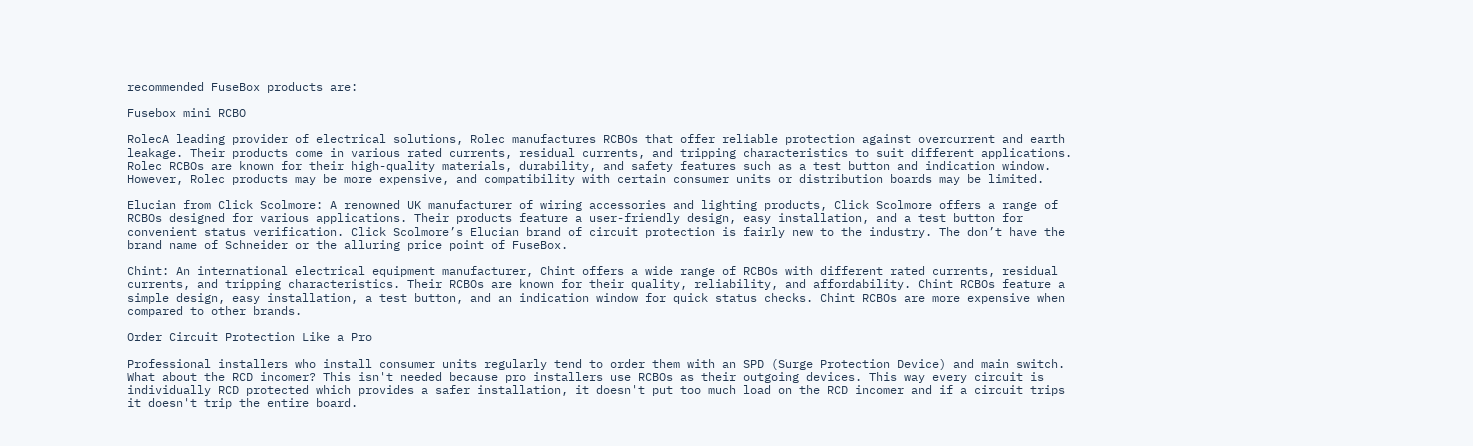recommended FuseBox products are:

Fusebox mini RCBO

RolecA leading provider of electrical solutions, Rolec manufactures RCBOs that offer reliable protection against overcurrent and earth leakage. Their products come in various rated currents, residual currents, and tripping characteristics to suit different applications. Rolec RCBOs are known for their high-quality materials, durability, and safety features such as a test button and indication window. However, Rolec products may be more expensive, and compatibility with certain consumer units or distribution boards may be limited.

Elucian from Click Scolmore: A renowned UK manufacturer of wiring accessories and lighting products, Click Scolmore offers a range of RCBOs designed for various applications. Their products feature a user-friendly design, easy installation, and a test button for convenient status verification. Click Scolmore’s Elucian brand of circuit protection is fairly new to the industry. The don’t have the brand name of Schneider or the alluring price point of FuseBox.

Chint: An international electrical equipment manufacturer, Chint offers a wide range of RCBOs with different rated currents, residual currents, and tripping characteristics. Their RCBOs are known for their quality, reliability, and affordability. Chint RCBOs feature a simple design, easy installation, a test button, and an indication window for quick status checks. Chint RCBOs are more expensive when compared to other brands.

Order Circuit Protection Like a Pro

Professional installers who install consumer units regularly tend to order them with an SPD (Surge Protection Device) and main switch. What about the RCD incomer? This isn't needed because pro installers use RCBOs as their outgoing devices. This way every circuit is individually RCD protected which provides a safer installation, it doesn't put too much load on the RCD incomer and if a circuit trips it doesn't trip the entire board.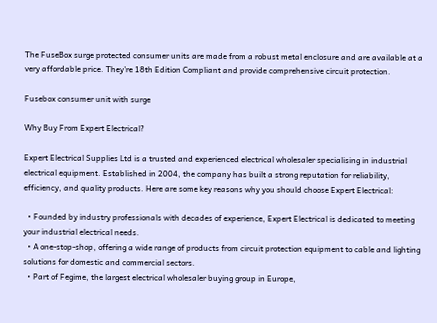The FuseBox surge protected consumer units are made from a robust metal enclosure and are available at a very affordable price. They're 18th Edition Compliant and provide comprehensive circuit protection.

Fusebox consumer unit with surge

Why Buy From Expert Electrical?

Expert Electrical Supplies Ltd is a trusted and experienced electrical wholesaler specialising in industrial electrical equipment. Established in 2004, the company has built a strong reputation for reliability, efficiency, and quality products. Here are some key reasons why you should choose Expert Electrical:

  • Founded by industry professionals with decades of experience, Expert Electrical is dedicated to meeting your industrial electrical needs.
  • A one-stop-shop, offering a wide range of products from circuit protection equipment to cable and lighting solutions for domestic and commercial sectors.
  • Part of Fegime, the largest electrical wholesaler buying group in Europe,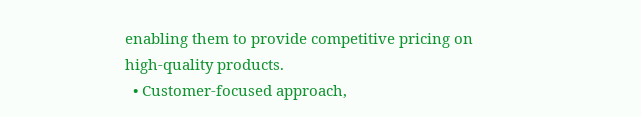enabling them to provide competitive pricing on high-quality products.
  • Customer-focused approach,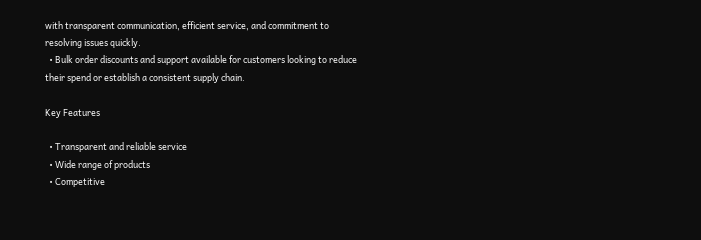with transparent communication, efficient service, and commitment to resolving issues quickly.
  • Bulk order discounts and support available for customers looking to reduce their spend or establish a consistent supply chain.

Key Features

  • Transparent and reliable service
  • Wide range of products
  • Competitive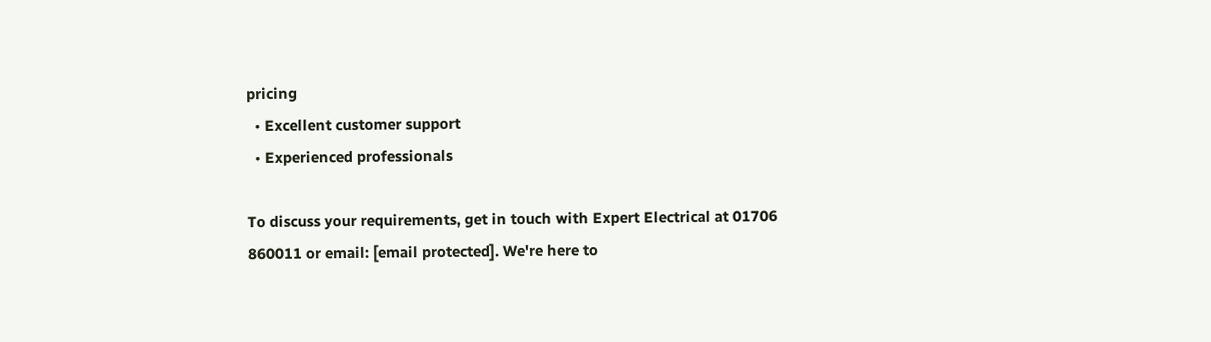pricing
  • Excellent customer support
  • Experienced professionals

To discuss your requirements, get in touch with Expert Electrical at 01706 860011 or email: [email protected]. We're here to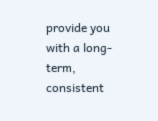provide you with a long-term, consistent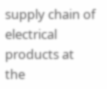supply chain of electrical products at the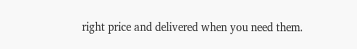right price and delivered when you need them.